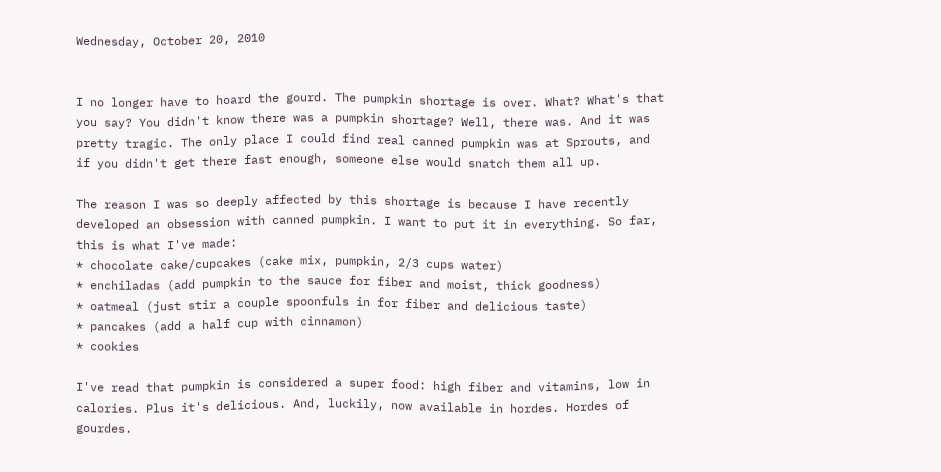Wednesday, October 20, 2010


I no longer have to hoard the gourd. The pumpkin shortage is over. What? What's that you say? You didn't know there was a pumpkin shortage? Well, there was. And it was pretty tragic. The only place I could find real canned pumpkin was at Sprouts, and if you didn't get there fast enough, someone else would snatch them all up.

The reason I was so deeply affected by this shortage is because I have recently developed an obsession with canned pumpkin. I want to put it in everything. So far, this is what I've made:
* chocolate cake/cupcakes (cake mix, pumpkin, 2/3 cups water)
* enchiladas (add pumpkin to the sauce for fiber and moist, thick goodness)
* oatmeal (just stir a couple spoonfuls in for fiber and delicious taste)
* pancakes (add a half cup with cinnamon)
* cookies

I've read that pumpkin is considered a super food: high fiber and vitamins, low in calories. Plus it's delicious. And, luckily, now available in hordes. Hordes of gourdes.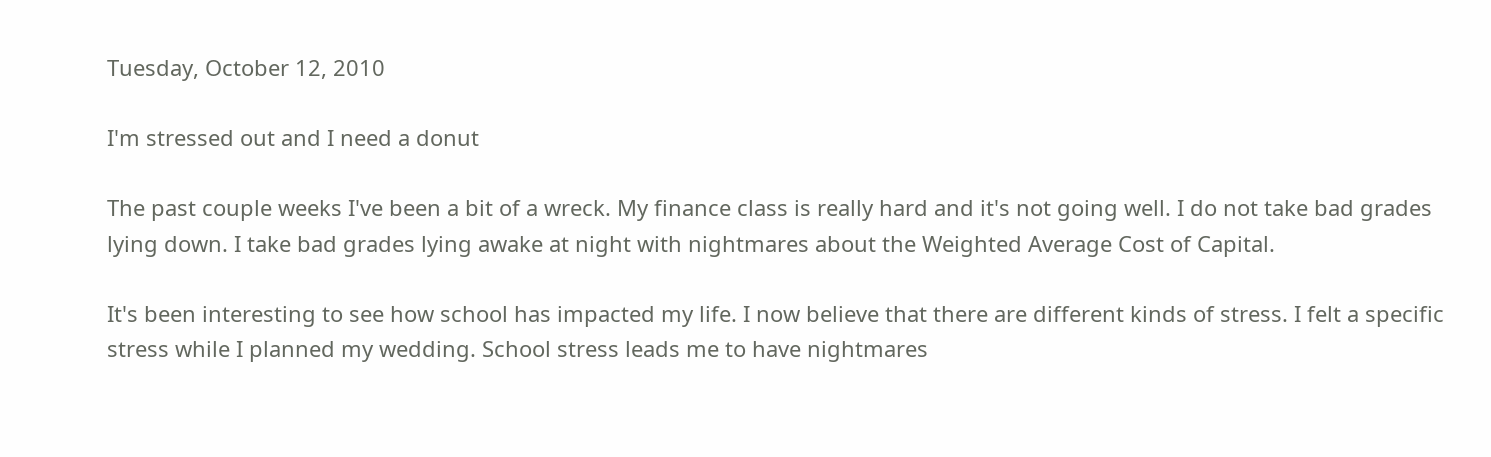Tuesday, October 12, 2010

I'm stressed out and I need a donut

The past couple weeks I've been a bit of a wreck. My finance class is really hard and it's not going well. I do not take bad grades lying down. I take bad grades lying awake at night with nightmares about the Weighted Average Cost of Capital.

It's been interesting to see how school has impacted my life. I now believe that there are different kinds of stress. I felt a specific stress while I planned my wedding. School stress leads me to have nightmares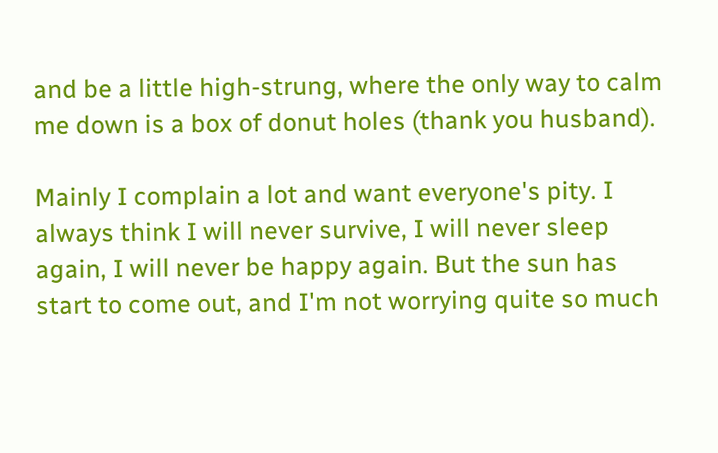and be a little high-strung, where the only way to calm me down is a box of donut holes (thank you husband).

Mainly I complain a lot and want everyone's pity. I always think I will never survive, I will never sleep again, I will never be happy again. But the sun has start to come out, and I'm not worrying quite so much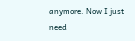anymore. Now I just need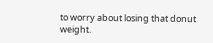to worry about losing that donut weight.